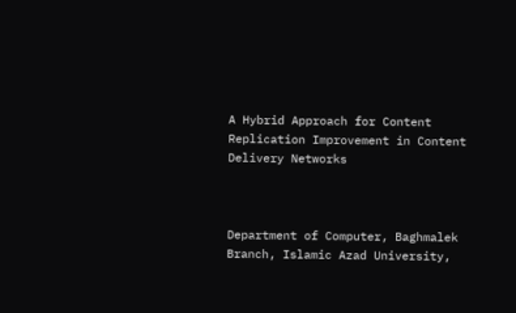A Hybrid Approach for Content Replication Improvement in Content Delivery Networks



Department of Computer, Baghmalek Branch, Islamic Azad University,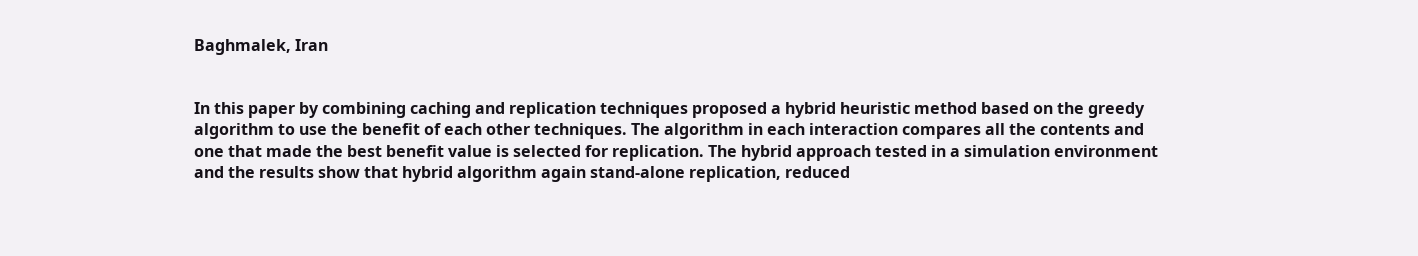Baghmalek, Iran


In this paper by combining caching and replication techniques proposed a hybrid heuristic method based on the greedy algorithm to use the benefit of each other techniques. The algorithm in each interaction compares all the contents and one that made the best benefit value is selected for replication. The hybrid approach tested in a simulation environment and the results show that hybrid algorithm again stand-alone replication, reduced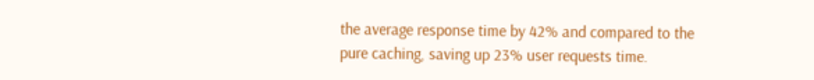the average response time by 42% and compared to the pure caching, saving up 23% user requests time.